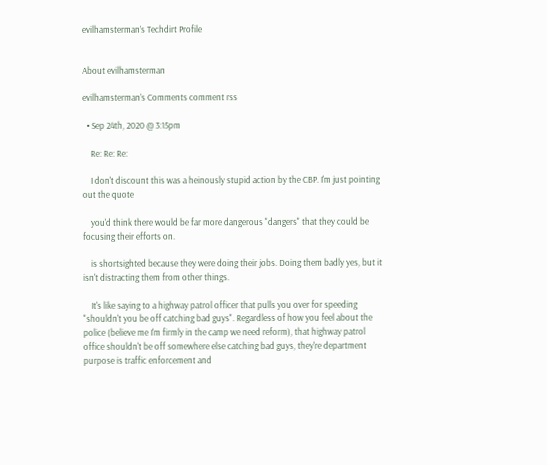evilhamsterman’s Techdirt Profile


About evilhamsterman

evilhamsterman’s Comments comment rss

  • Sep 24th, 2020 @ 3:15pm

    Re: Re: Re:

    I don't discount this was a heinously stupid action by the CBP. I'm just pointing out the quote

    you'd think there would be far more dangerous "dangers" that they could be focusing their efforts on.

    is shortsighted because they were doing their jobs. Doing them badly yes, but it isn't distracting them from other things.

    It's like saying to a highway patrol officer that pulls you over for speeding "shouldn't you be off catching bad guys". Regardless of how you feel about the police (believe me I'm firmly in the camp we need reform), that highway patrol office shouldn't be off somewhere else catching bad guys, they're department purpose is traffic enforcement and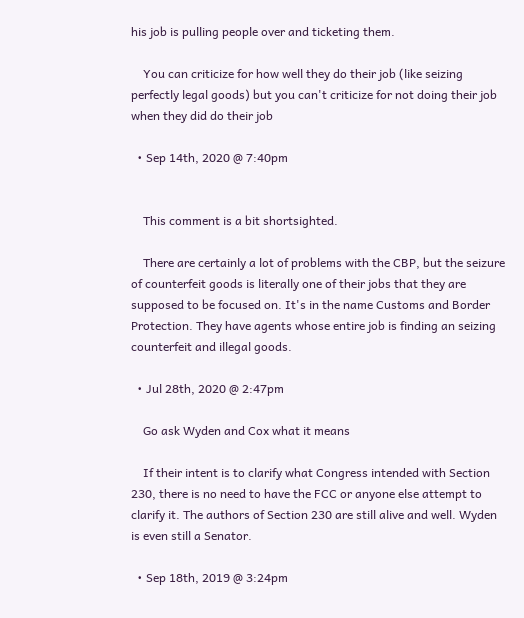his job is pulling people over and ticketing them.

    You can criticize for how well they do their job (like seizing perfectly legal goods) but you can't criticize for not doing their job when they did do their job

  • Sep 14th, 2020 @ 7:40pm


    This comment is a bit shortsighted.

    There are certainly a lot of problems with the CBP, but the seizure of counterfeit goods is literally one of their jobs that they are supposed to be focused on. It's in the name Customs and Border Protection. They have agents whose entire job is finding an seizing counterfeit and illegal goods.

  • Jul 28th, 2020 @ 2:47pm

    Go ask Wyden and Cox what it means

    If their intent is to clarify what Congress intended with Section 230, there is no need to have the FCC or anyone else attempt to clarify it. The authors of Section 230 are still alive and well. Wyden is even still a Senator.

  • Sep 18th, 2019 @ 3:24pm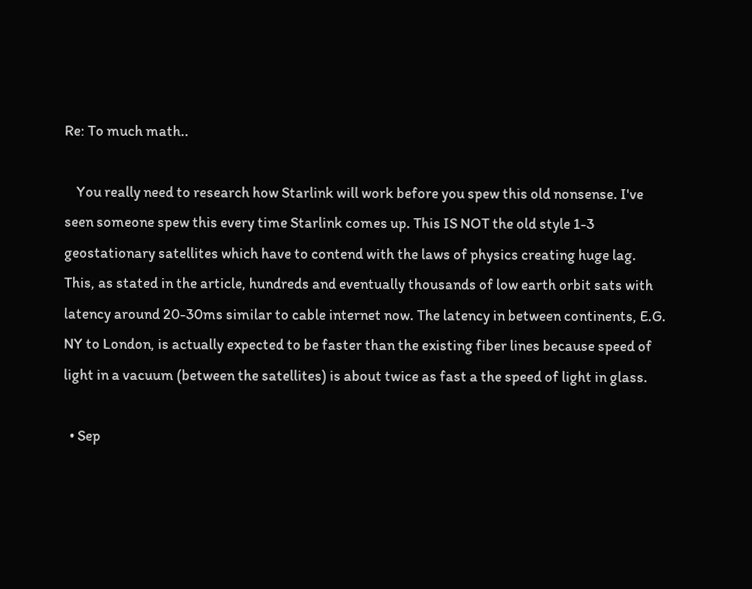Re: To much math..

    You really need to research how Starlink will work before you spew this old nonsense. I've seen someone spew this every time Starlink comes up. This IS NOT the old style 1-3 geostationary satellites which have to contend with the laws of physics creating huge lag. This, as stated in the article, hundreds and eventually thousands of low earth orbit sats with latency around 20-30ms similar to cable internet now. The latency in between continents, E.G. NY to London, is actually expected to be faster than the existing fiber lines because speed of light in a vacuum (between the satellites) is about twice as fast a the speed of light in glass.

  • Sep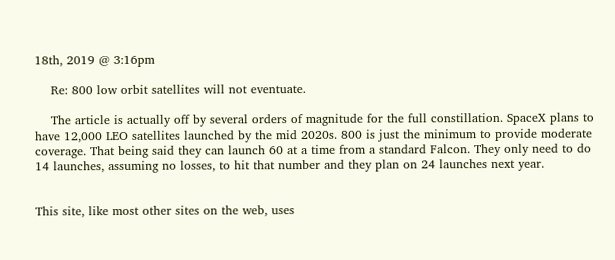18th, 2019 @ 3:16pm

    Re: 800 low orbit satellites will not eventuate.

    The article is actually off by several orders of magnitude for the full constillation. SpaceX plans to have 12,000 LEO satellites launched by the mid 2020s. 800 is just the minimum to provide moderate coverage. That being said they can launch 60 at a time from a standard Falcon. They only need to do 14 launches, assuming no losses, to hit that number and they plan on 24 launches next year.


This site, like most other sites on the web, uses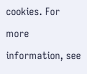cookies. For more information, see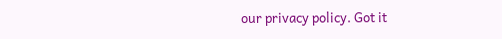our privacy policy. Got it